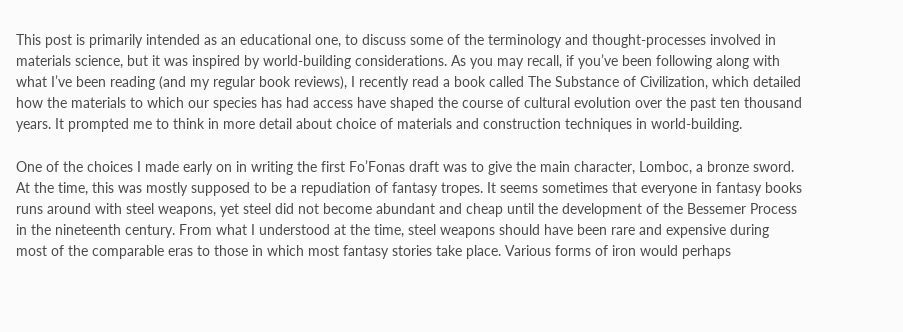This post is primarily intended as an educational one, to discuss some of the terminology and thought-processes involved in materials science, but it was inspired by world-building considerations. As you may recall, if you’ve been following along with what I’ve been reading (and my regular book reviews), I recently read a book called The Substance of Civilization, which detailed how the materials to which our species has had access have shaped the course of cultural evolution over the past ten thousand years. It prompted me to think in more detail about choice of materials and construction techniques in world-building.

One of the choices I made early on in writing the first Fo’Fonas draft was to give the main character, Lomboc, a bronze sword. At the time, this was mostly supposed to be a repudiation of fantasy tropes. It seems sometimes that everyone in fantasy books runs around with steel weapons, yet steel did not become abundant and cheap until the development of the Bessemer Process in the nineteenth century. From what I understood at the time, steel weapons should have been rare and expensive during most of the comparable eras to those in which most fantasy stories take place. Various forms of iron would perhaps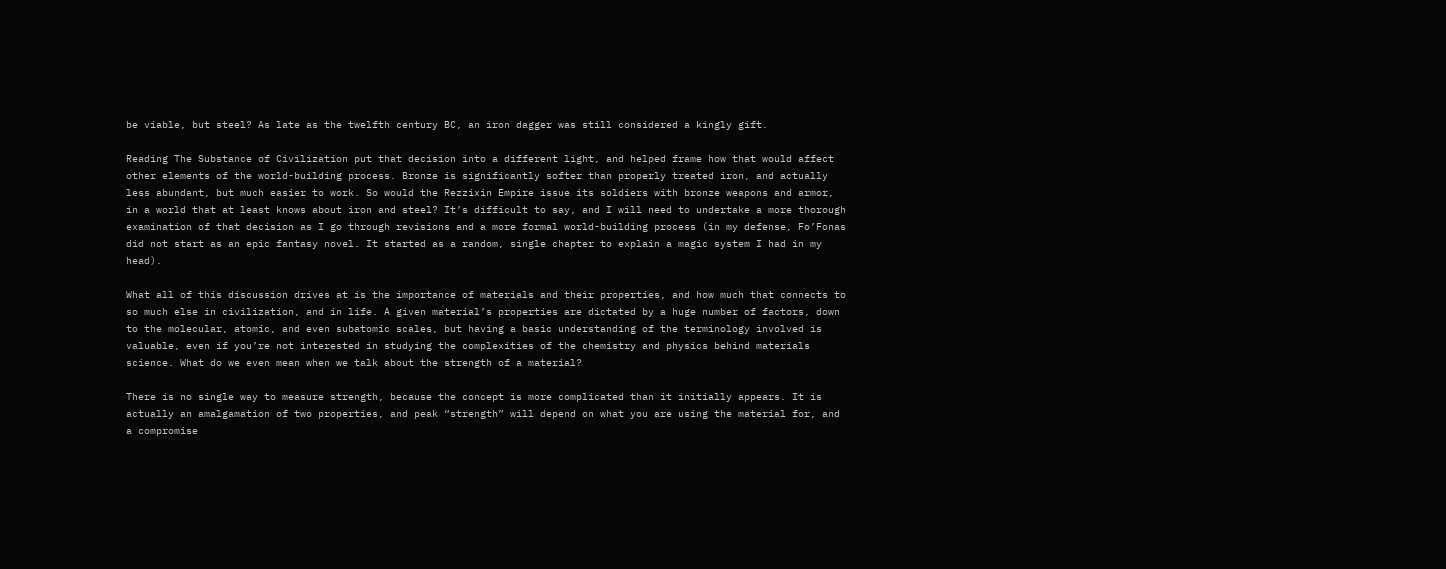be viable, but steel? As late as the twelfth century BC, an iron dagger was still considered a kingly gift.

Reading The Substance of Civilization put that decision into a different light, and helped frame how that would affect other elements of the world-building process. Bronze is significantly softer than properly treated iron, and actually less abundant, but much easier to work. So would the Rezzixin Empire issue its soldiers with bronze weapons and armor, in a world that at least knows about iron and steel? It’s difficult to say, and I will need to undertake a more thorough examination of that decision as I go through revisions and a more formal world-building process (in my defense, Fo’Fonas did not start as an epic fantasy novel. It started as a random, single chapter to explain a magic system I had in my head).

What all of this discussion drives at is the importance of materials and their properties, and how much that connects to so much else in civilization, and in life. A given material’s properties are dictated by a huge number of factors, down to the molecular, atomic, and even subatomic scales, but having a basic understanding of the terminology involved is valuable, even if you’re not interested in studying the complexities of the chemistry and physics behind materials science. What do we even mean when we talk about the strength of a material?

There is no single way to measure strength, because the concept is more complicated than it initially appears. It is actually an amalgamation of two properties, and peak “strength” will depend on what you are using the material for, and a compromise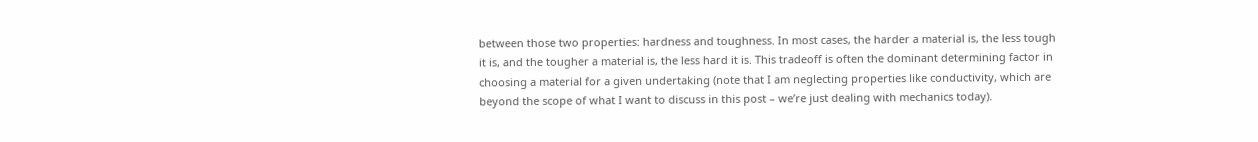between those two properties: hardness and toughness. In most cases, the harder a material is, the less tough it is, and the tougher a material is, the less hard it is. This tradeoff is often the dominant determining factor in choosing a material for a given undertaking (note that I am neglecting properties like conductivity, which are beyond the scope of what I want to discuss in this post – we’re just dealing with mechanics today).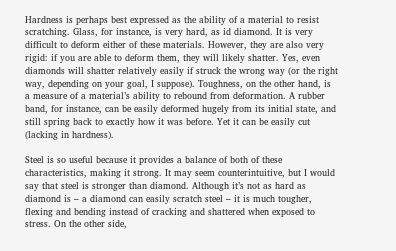Hardness is perhaps best expressed as the ability of a material to resist scratching. Glass, for instance, is very hard, as id diamond. It is very difficult to deform either of these materials. However, they are also very rigid: if you are able to deform them, they will likely shatter. Yes, even diamonds will shatter relatively easily if struck the wrong way (or the right way, depending on your goal, I suppose). Toughness, on the other hand, is a measure of a material’s ability to rebound from deformation. A rubber band, for instance, can be easily deformed hugely from its initial state, and still spring back to exactly how it was before. Yet it can be easily cut (lacking in hardness).

Steel is so useful because it provides a balance of both of these characteristics, making it strong. It may seem counterintuitive, but I would say that steel is stronger than diamond. Although it’s not as hard as diamond is – a diamond can easily scratch steel – it is much tougher, flexing and bending instead of cracking and shattered when exposed to stress. On the other side,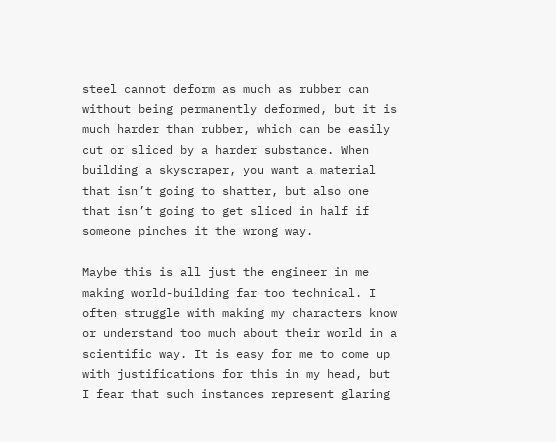steel cannot deform as much as rubber can without being permanently deformed, but it is much harder than rubber, which can be easily cut or sliced by a harder substance. When building a skyscraper, you want a material that isn’t going to shatter, but also one that isn’t going to get sliced in half if someone pinches it the wrong way.

Maybe this is all just the engineer in me making world-building far too technical. I often struggle with making my characters know or understand too much about their world in a scientific way. It is easy for me to come up with justifications for this in my head, but I fear that such instances represent glaring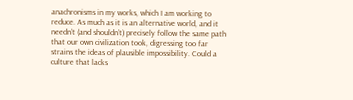anachronisms in my works, which I am working to reduce. As much as it is an alternative world, and it needn’t (and shouldn’t) precisely follow the same path that our own civilization took, digressing too far strains the ideas of plausible impossibility. Could a culture that lacks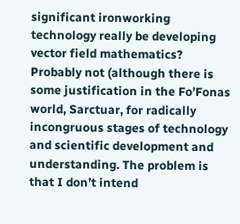significant ironworking technology really be developing vector field mathematics? Probably not (although there is some justification in the Fo’Fonas world, Sarctuar, for radically incongruous stages of technology and scientific development and understanding. The problem is that I don’t intend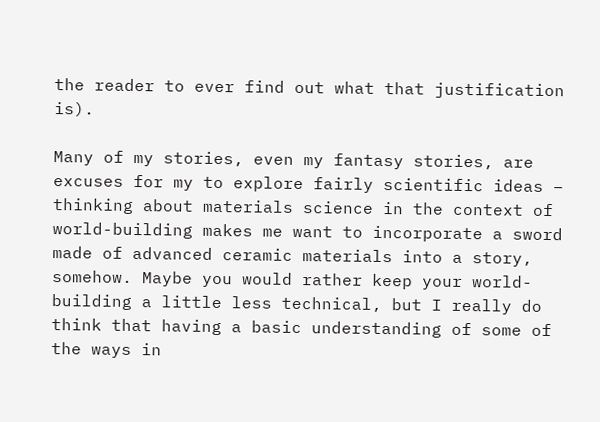the reader to ever find out what that justification is).

Many of my stories, even my fantasy stories, are excuses for my to explore fairly scientific ideas – thinking about materials science in the context of world-building makes me want to incorporate a sword made of advanced ceramic materials into a story, somehow. Maybe you would rather keep your world-building a little less technical, but I really do think that having a basic understanding of some of the ways in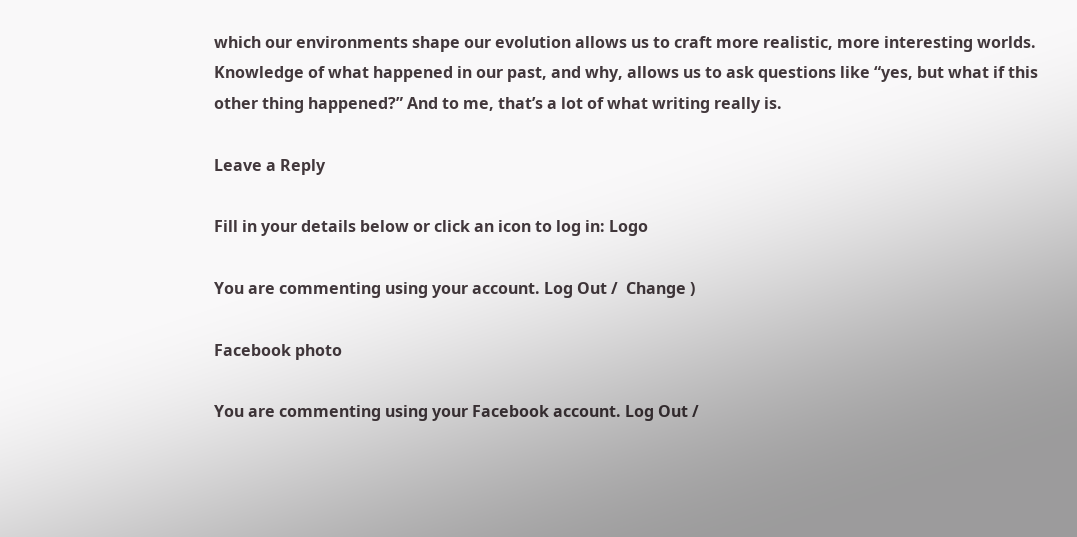which our environments shape our evolution allows us to craft more realistic, more interesting worlds. Knowledge of what happened in our past, and why, allows us to ask questions like “yes, but what if this other thing happened?” And to me, that’s a lot of what writing really is.

Leave a Reply

Fill in your details below or click an icon to log in: Logo

You are commenting using your account. Log Out /  Change )

Facebook photo

You are commenting using your Facebook account. Log Out /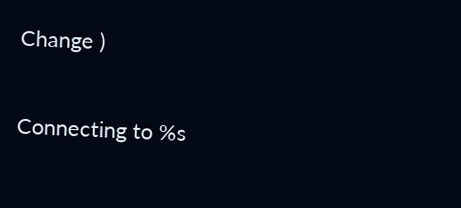Change )

Connecting to %s